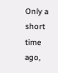Only a short time ago,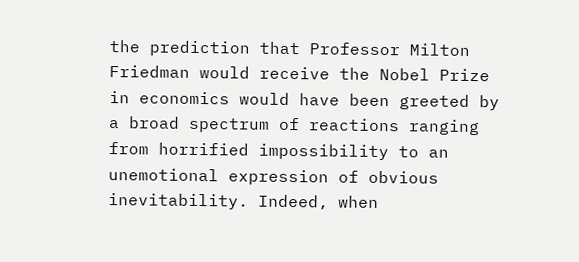the prediction that Professor Milton Friedman would receive the Nobel Prize in economics would have been greeted by a broad spectrum of reactions ranging from horrified impossibility to an unemotional expression of obvious inevitability. Indeed, when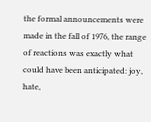the formal announcements were made in the fall of 1976, the range of reactions was exactly what could have been anticipated: joy, hate,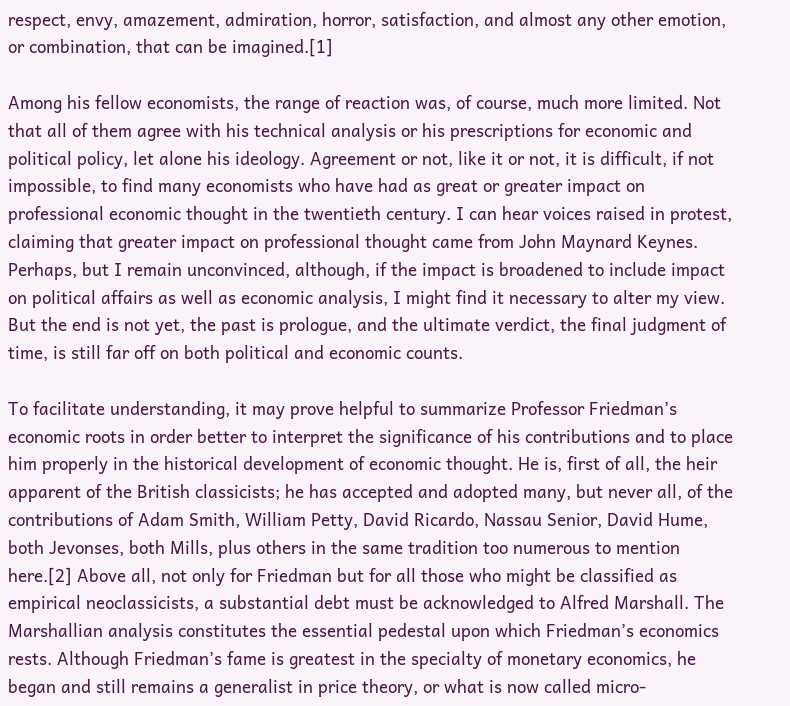respect, envy, amazement, admiration, horror, satisfaction, and almost any other emotion, or combination, that can be imagined.[1]

Among his fellow economists, the range of reaction was, of course, much more limited. Not that all of them agree with his technical analysis or his prescriptions for economic and political policy, let alone his ideology. Agreement or not, like it or not, it is difficult, if not impossible, to find many economists who have had as great or greater impact on professional economic thought in the twentieth century. I can hear voices raised in protest, claiming that greater impact on professional thought came from John Maynard Keynes. Perhaps, but I remain unconvinced, although, if the impact is broadened to include impact on political affairs as well as economic analysis, I might find it necessary to alter my view. But the end is not yet, the past is prologue, and the ultimate verdict, the final judgment of time, is still far off on both political and economic counts.

To facilitate understanding, it may prove helpful to summarize Professor Friedman’s economic roots in order better to interpret the significance of his contributions and to place him properly in the historical development of economic thought. He is, first of all, the heir apparent of the British classicists; he has accepted and adopted many, but never all, of the contributions of Adam Smith, William Petty, David Ricardo, Nassau Senior, David Hume, both Jevonses, both Mills, plus others in the same tradition too numerous to mention here.[2] Above all, not only for Friedman but for all those who might be classified as empirical neoclassicists, a substantial debt must be acknowledged to Alfred Marshall. The Marshallian analysis constitutes the essential pedestal upon which Friedman’s economics rests. Although Friedman’s fame is greatest in the specialty of monetary economics, he began and still remains a generalist in price theory, or what is now called micro-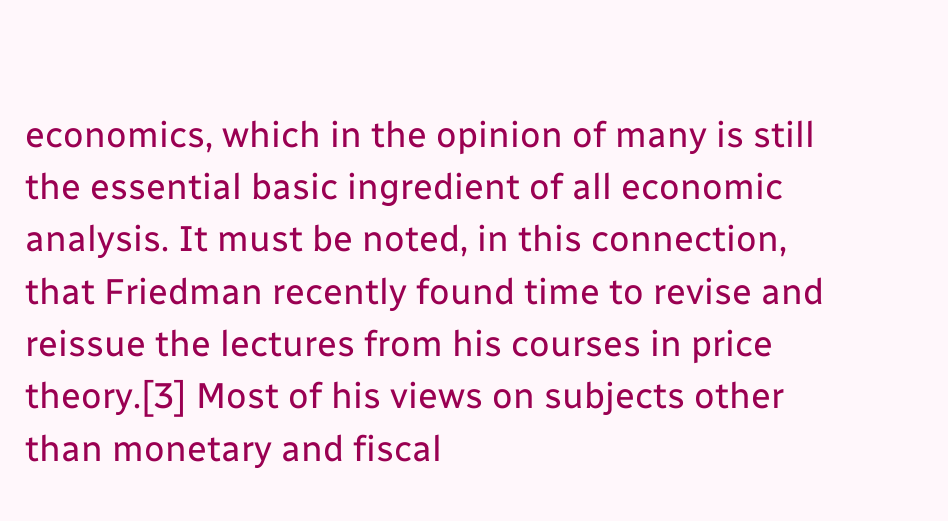economics, which in the opinion of many is still the essential basic ingredient of all economic analysis. It must be noted, in this connection, that Friedman recently found time to revise and reissue the lectures from his courses in price theory.[3] Most of his views on subjects other than monetary and fiscal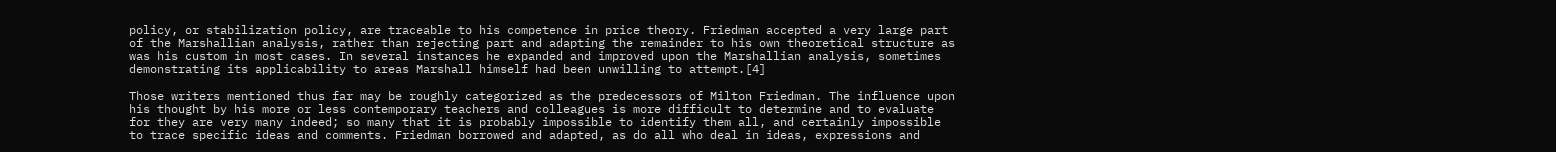policy, or stabilization policy, are traceable to his competence in price theory. Friedman accepted a very large part of the Marshallian analysis, rather than rejecting part and adapting the remainder to his own theoretical structure as was his custom in most cases. In several instances he expanded and improved upon the Marshallian analysis, sometimes demonstrating its applicability to areas Marshall himself had been unwilling to attempt.[4]

Those writers mentioned thus far may be roughly categorized as the predecessors of Milton Friedman. The influence upon his thought by his more or less contemporary teachers and colleagues is more difficult to determine and to evaluate for they are very many indeed; so many that it is probably impossible to identify them all, and certainly impossible to trace specific ideas and comments. Friedman borrowed and adapted, as do all who deal in ideas, expressions and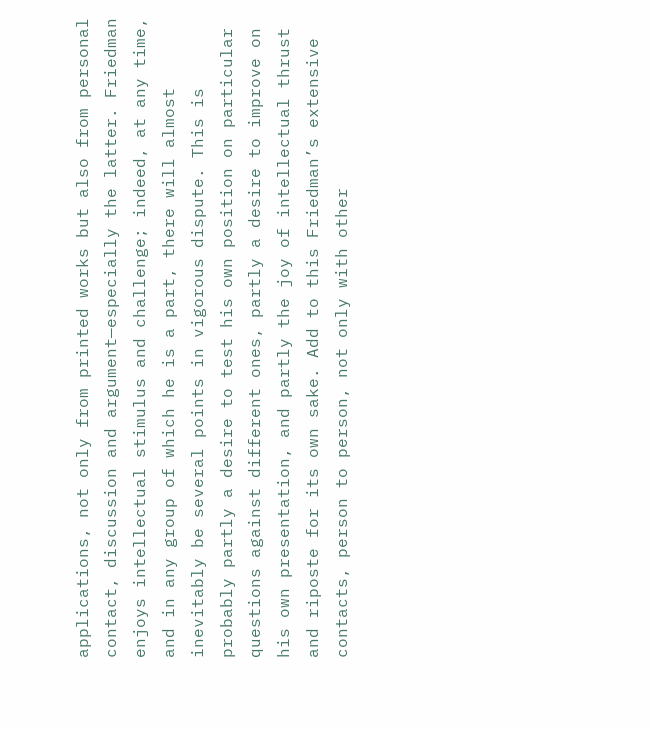applications, not only from printed works but also from personal contact, discussion and argument—especially the latter. Friedman enjoys intellectual stimulus and challenge; indeed, at any time, and in any group of which he is a part, there will almost inevitably be several points in vigorous dispute. This is probably partly a desire to test his own position on particular questions against different ones, partly a desire to improve on his own presentation, and partly the joy of intellectual thrust and riposte for its own sake. Add to this Friedman’s extensive contacts, person to person, not only with other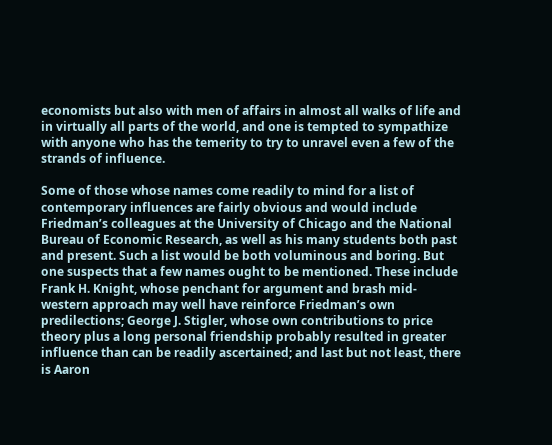economists but also with men of affairs in almost all walks of life and in virtually all parts of the world, and one is tempted to sympathize with anyone who has the temerity to try to unravel even a few of the strands of influence.

Some of those whose names come readily to mind for a list of contemporary influences are fairly obvious and would include Friedman’s colleagues at the University of Chicago and the National Bureau of Economic Research, as well as his many students both past and present. Such a list would be both voluminous and boring. But one suspects that a few names ought to be mentioned. These include Frank H. Knight, whose penchant for argument and brash mid-western approach may well have reinforce Friedman’s own predilections; George J. Stigler, whose own contributions to price theory plus a long personal friendship probably resulted in greater influence than can be readily ascertained; and last but not least, there is Aaron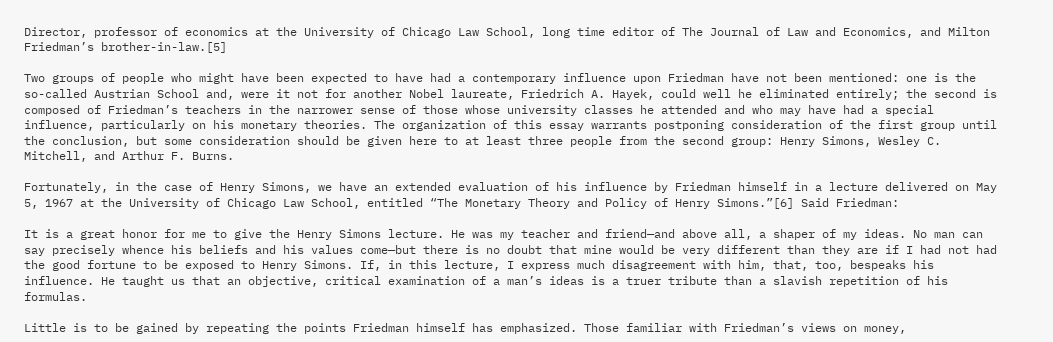Director, professor of economics at the University of Chicago Law School, long time editor of The Journal of Law and Economics, and Milton Friedman’s brother-in-law.[5]

Two groups of people who might have been expected to have had a contemporary influence upon Friedman have not been mentioned: one is the so-called Austrian School and, were it not for another Nobel laureate, Friedrich A. Hayek, could well he eliminated entirely; the second is composed of Friedman’s teachers in the narrower sense of those whose university classes he attended and who may have had a special influence, particularly on his monetary theories. The organization of this essay warrants postponing consideration of the first group until the conclusion, but some consideration should be given here to at least three people from the second group: Henry Simons, Wesley C. Mitchell, and Arthur F. Burns.

Fortunately, in the case of Henry Simons, we have an extended evaluation of his influence by Friedman himself in a lecture delivered on May 5, 1967 at the University of Chicago Law School, entitled “The Monetary Theory and Policy of Henry Simons.”[6] Said Friedman:

It is a great honor for me to give the Henry Simons lecture. He was my teacher and friend—and above all, a shaper of my ideas. No man can say precisely whence his beliefs and his values come—but there is no doubt that mine would be very different than they are if I had not had the good fortune to be exposed to Henry Simons. If, in this lecture, I express much disagreement with him, that, too, bespeaks his influence. He taught us that an objective, critical examination of a man’s ideas is a truer tribute than a slavish repetition of his formulas.

Little is to be gained by repeating the points Friedman himself has emphasized. Those familiar with Friedman’s views on money,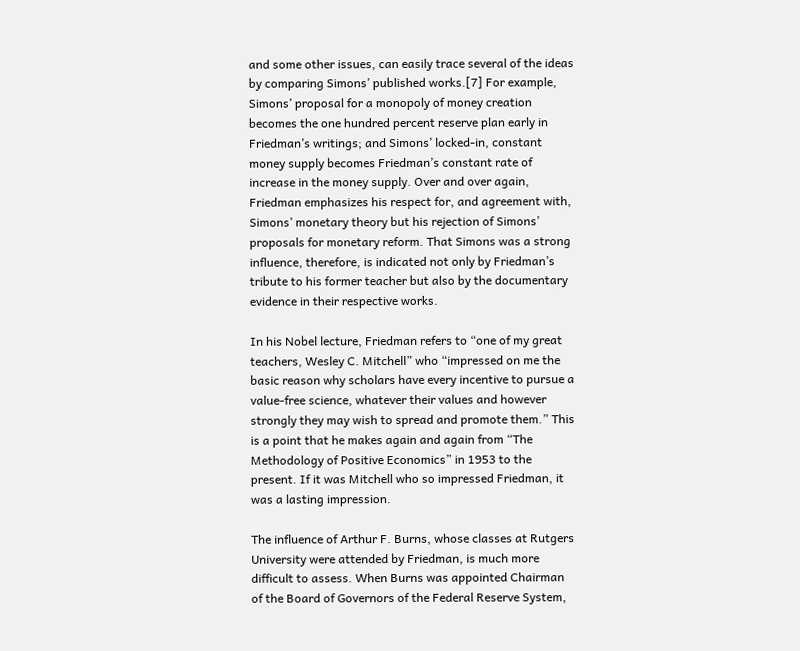and some other issues, can easily trace several of the ideas by comparing Simons’ published works.[7] For example, Simons’ proposal for a monopoly of money creation becomes the one hundred percent reserve plan early in Friedman’s writings; and Simons’ locked-in, constant money supply becomes Friedman’s constant rate of increase in the money supply. Over and over again, Friedman emphasizes his respect for, and agreement with, Simons’ monetary theory but his rejection of Simons’ proposals for monetary reform. That Simons was a strong influence, therefore, is indicated not only by Friedman’s tribute to his former teacher but also by the documentary evidence in their respective works.

In his Nobel lecture, Friedman refers to “one of my great teachers, Wesley C. Mitchell” who “impressed on me the basic reason why scholars have every incentive to pursue a value-free science, whatever their values and however strongly they may wish to spread and promote them.” This is a point that he makes again and again from “The Methodology of Positive Economics” in 1953 to the present. If it was Mitchell who so impressed Friedman, it was a lasting impression.

The influence of Arthur F. Burns, whose classes at Rutgers University were attended by Friedman, is much more difficult to assess. When Burns was appointed Chairman of the Board of Governors of the Federal Reserve System,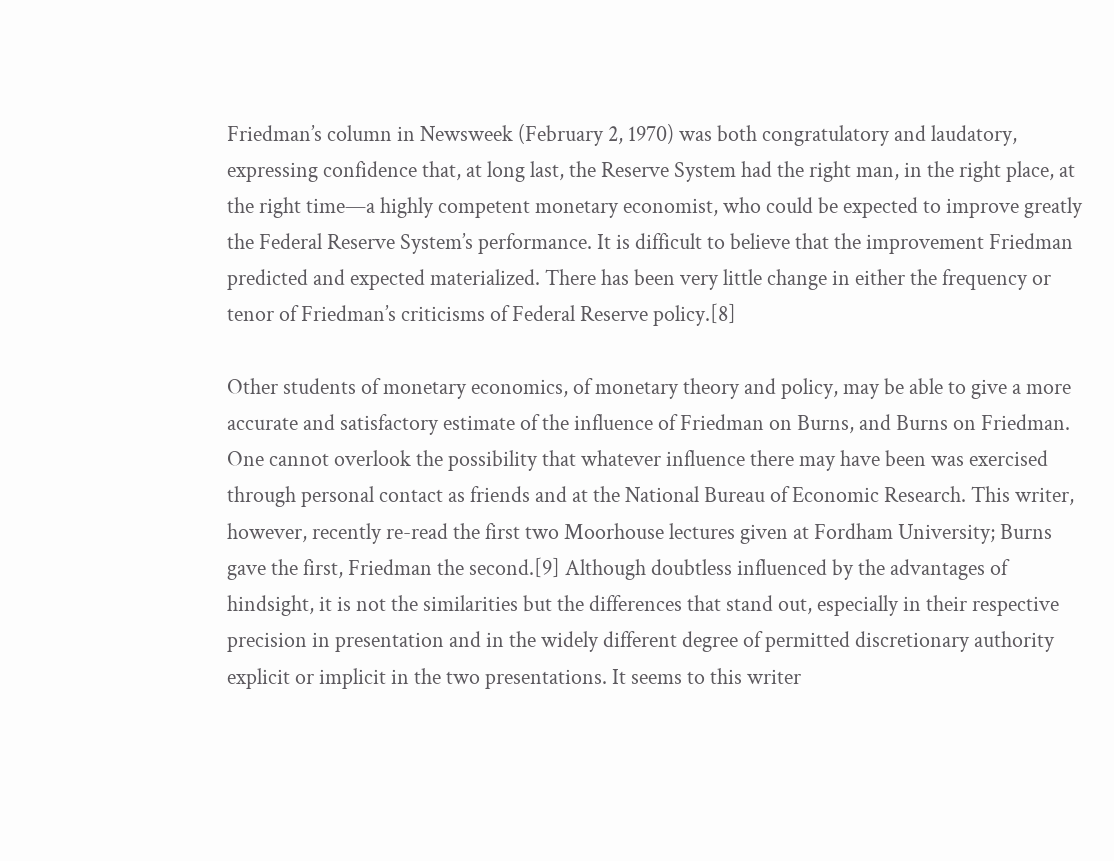Friedman’s column in Newsweek (February 2, 1970) was both congratulatory and laudatory, expressing confidence that, at long last, the Reserve System had the right man, in the right place, at the right time—a highly competent monetary economist, who could be expected to improve greatly the Federal Reserve System’s performance. It is difficult to believe that the improvement Friedman predicted and expected materialized. There has been very little change in either the frequency or tenor of Friedman’s criticisms of Federal Reserve policy.[8]

Other students of monetary economics, of monetary theory and policy, may be able to give a more accurate and satisfactory estimate of the influence of Friedman on Burns, and Burns on Friedman. One cannot overlook the possibility that whatever influence there may have been was exercised through personal contact as friends and at the National Bureau of Economic Research. This writer, however, recently re-read the first two Moorhouse lectures given at Fordham University; Burns gave the first, Friedman the second.[9] Although doubtless influenced by the advantages of hindsight, it is not the similarities but the differences that stand out, especially in their respective precision in presentation and in the widely different degree of permitted discretionary authority explicit or implicit in the two presentations. It seems to this writer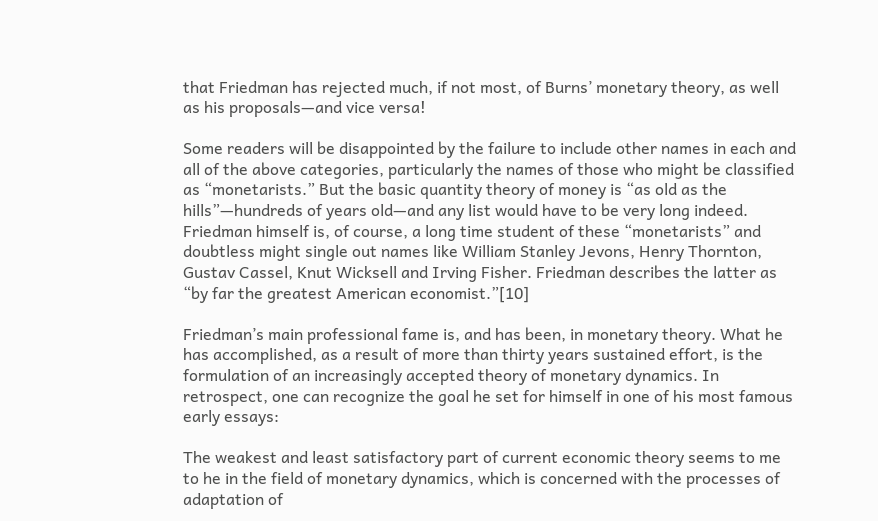that Friedman has rejected much, if not most, of Burns’ monetary theory, as well as his proposals—and vice versa!

Some readers will be disappointed by the failure to include other names in each and all of the above categories, particularly the names of those who might be classified as “monetarists.” But the basic quantity theory of money is “as old as the hills”—hundreds of years old—and any list would have to be very long indeed. Friedman himself is, of course, a long time student of these “monetarists” and doubtless might single out names like William Stanley Jevons, Henry Thornton, Gustav Cassel, Knut Wicksell and Irving Fisher. Friedman describes the latter as “by far the greatest American economist.”[10]

Friedman’s main professional fame is, and has been, in monetary theory. What he has accomplished, as a result of more than thirty years sustained effort, is the formulation of an increasingly accepted theory of monetary dynamics. In retrospect, one can recognize the goal he set for himself in one of his most famous early essays:

The weakest and least satisfactory part of current economic theory seems to me to he in the field of monetary dynamics, which is concerned with the processes of adaptation of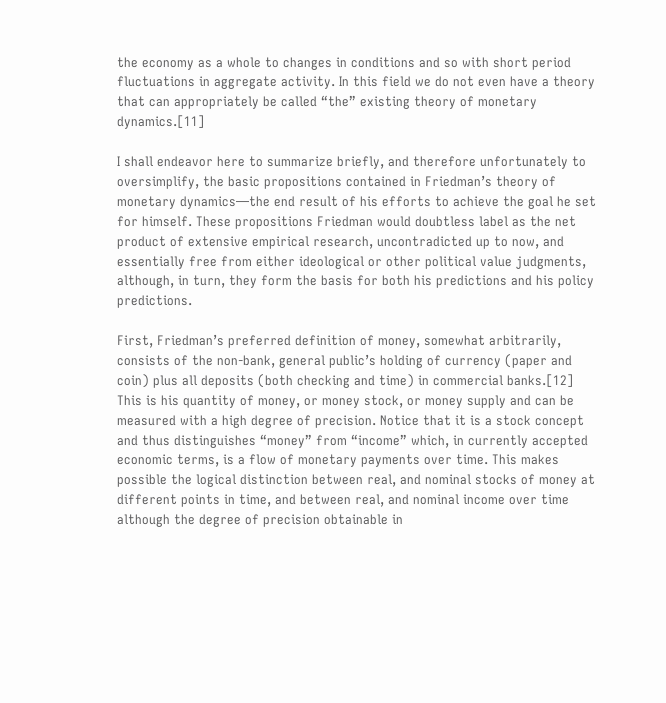the economy as a whole to changes in conditions and so with short period fluctuations in aggregate activity. In this field we do not even have a theory that can appropriately be called “the” existing theory of monetary dynamics.[11]

I shall endeavor here to summarize briefly, and therefore unfortunately to oversimplify, the basic propositions contained in Friedman’s theory of monetary dynamics—the end result of his efforts to achieve the goal he set for himself. These propositions Friedman would doubtless label as the net product of extensive empirical research, uncontradicted up to now, and essentially free from either ideological or other political value judgments, although, in turn, they form the basis for both his predictions and his policy predictions.

First, Friedman’s preferred definition of money, somewhat arbitrarily, consists of the non-bank, general public’s holding of currency (paper and coin) plus all deposits (both checking and time) in commercial banks.[12] This is his quantity of money, or money stock, or money supply and can be measured with a high degree of precision. Notice that it is a stock concept and thus distinguishes “money” from “income” which, in currently accepted economic terms, is a flow of monetary payments over time. This makes possible the logical distinction between real, and nominal stocks of money at different points in time, and between real, and nominal income over time although the degree of precision obtainable in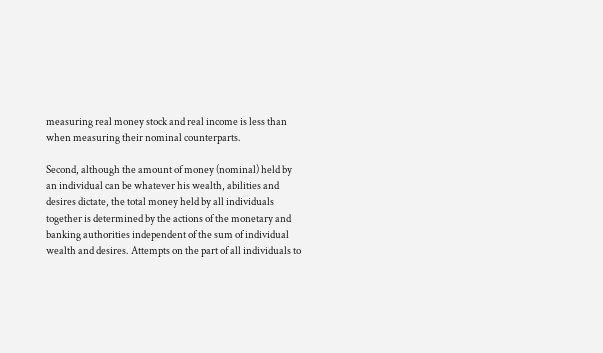measuring real money stock and real income is less than when measuring their nominal counterparts.

Second, although the amount of money (nominal) held by an individual can be whatever his wealth, abilities and desires dictate, the total money held by all individuals together is determined by the actions of the monetary and banking authorities independent of the sum of individual wealth and desires. Attempts on the part of all individuals to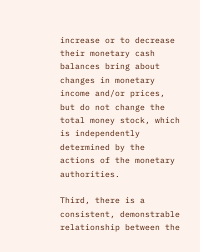increase or to decrease their monetary cash balances bring about changes in monetary income and/or prices, but do not change the total money stock, which is independently determined by the actions of the monetary authorities.

Third, there is a consistent, demonstrable relationship between the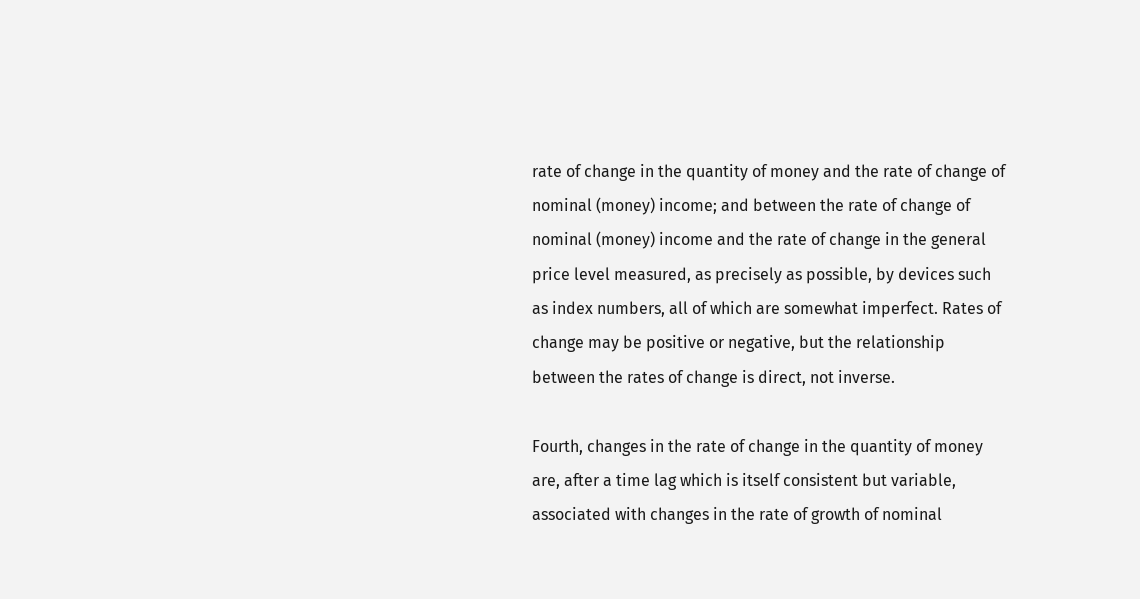rate of change in the quantity of money and the rate of change of nominal (money) income; and between the rate of change of nominal (money) income and the rate of change in the general price level measured, as precisely as possible, by devices such as index numbers, all of which are somewhat imperfect. Rates of change may be positive or negative, but the relationship between the rates of change is direct, not inverse.

Fourth, changes in the rate of change in the quantity of money are, after a time lag which is itself consistent but variable, associated with changes in the rate of growth of nominal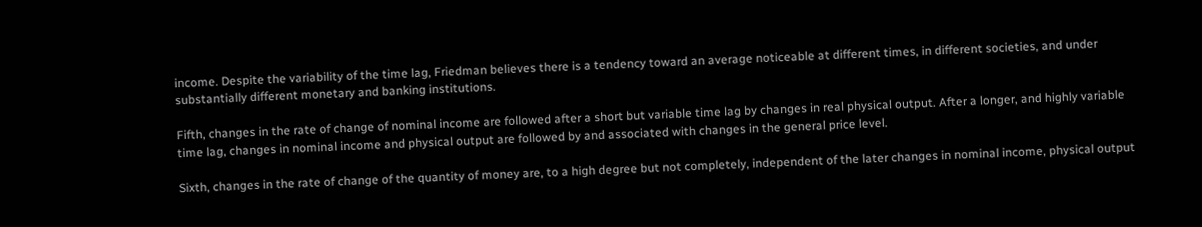income. Despite the variability of the time lag, Friedman believes there is a tendency toward an average noticeable at different times, in different societies, and under substantially different monetary and banking institutions.

Fifth, changes in the rate of change of nominal income are followed after a short but variable time lag by changes in real physical output. After a longer, and highly variable time lag, changes in nominal income and physical output are followed by and associated with changes in the general price level.

Sixth, changes in the rate of change of the quantity of money are, to a high degree but not completely, independent of the later changes in nominal income, physical output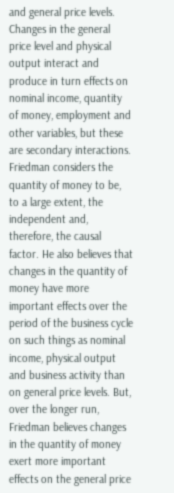and general price levels. Changes in the general price level and physical output interact and produce in turn effects on nominal income, quantity of money, employment and other variables, but these are secondary interactions. Friedman considers the quantity of money to be, to a large extent, the independent and, therefore, the causal factor. He also believes that changes in the quantity of money have more important effects over the period of the business cycle on such things as nominal income, physical output and business activity than on general price levels. But, over the longer run, Friedman believes changes in the quantity of money exert more important effects on the general price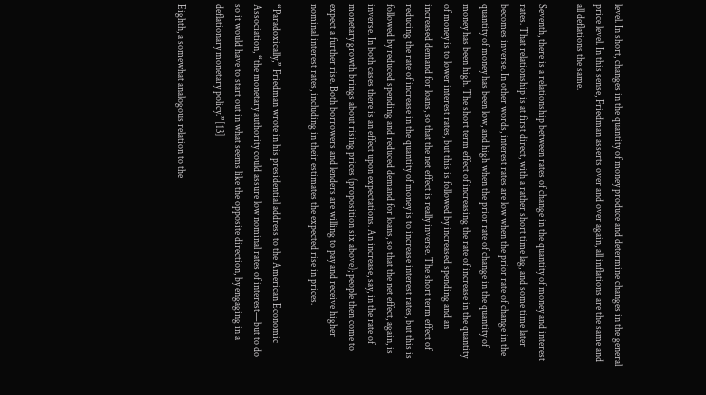level. In short, changes in the quantity of money produce and determine changes in the general price level. In this sense, Friedman asserts over and over again, all inflations are the same and all deflations the same.

Seventh, there is a relationship between rates of change in the quantity of money and interest rates. That relationship is at first direct, with a rather short time lag, and some time later becomes inverse. In other words, interest rates are low when the prior rate of change in the quantity of money has been low, and high when the prior rate of change in the quantity of money has been high. The short term effect of increasing the rate of increase in the quantity of money is to lower interest rates, but this is followed by increased spending and an increased demand for loans, so that the net effect is really inverse. The short term effect of reducing the rate of increase in the quantity of money is to increase interest rates, but this is followed by reduced spending and reduced demand for loans, so that the net effect, again, is inverse. In both cases there is an effect upon expectations. An increase, say, in the rate of monetary growth brings about rising prices (proposition six above); people then come to expect a further rise. Both borrowers and lenders are willing to pay and receive higher nominal interest rates, including in their estimates the expected rise in prices.

“Paradoxically,” Friedman wrote in his presidential address to the American Economic Association, “the monetary authority could assure low nominal rates of interest—but to do so it would have to start out in what seems like the opposite direction, by engaging in a deflationary monetary policy.”[13]

Eighth, a somewhat analogous relation to the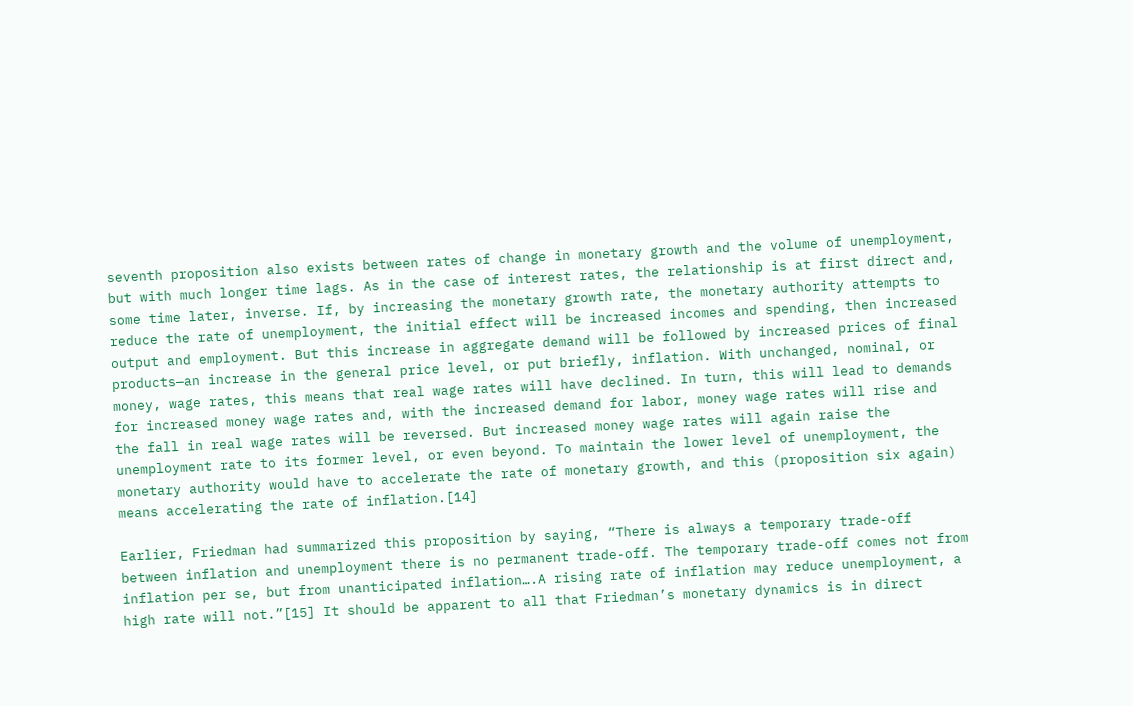seventh proposition also exists between rates of change in monetary growth and the volume of unemployment, but with much longer time lags. As in the case of interest rates, the relationship is at first direct and, some time later, inverse. If, by increasing the monetary growth rate, the monetary authority attempts to reduce the rate of unemployment, the initial effect will be increased incomes and spending, then increased output and employment. But this increase in aggregate demand will be followed by increased prices of final products—an increase in the general price level, or put briefly, inflation. With unchanged, nominal, or money, wage rates, this means that real wage rates will have declined. In turn, this will lead to demands for increased money wage rates and, with the increased demand for labor, money wage rates will rise and the fall in real wage rates will be reversed. But increased money wage rates will again raise the unemployment rate to its former level, or even beyond. To maintain the lower level of unemployment, the monetary authority would have to accelerate the rate of monetary growth, and this (proposition six again) means accelerating the rate of inflation.[14]

Earlier, Friedman had summarized this proposition by saying, “There is always a temporary trade-off between inflation and unemployment there is no permanent trade-off. The temporary trade-off comes not from inflation per se, but from unanticipated inflation….A rising rate of inflation may reduce unemployment, a high rate will not.”[15] It should be apparent to all that Friedman’s monetary dynamics is in direct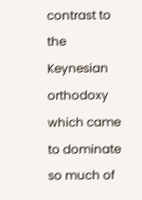contrast to the Keynesian orthodoxy which came to dominate so much of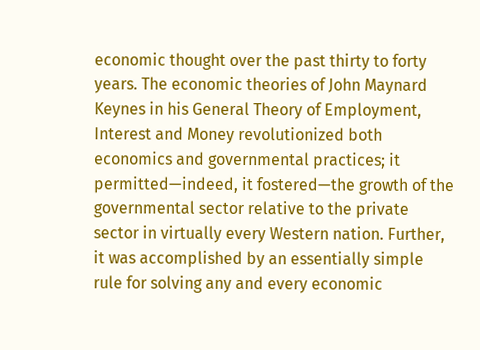economic thought over the past thirty to forty years. The economic theories of John Maynard Keynes in his General Theory of Employment, Interest and Money revolutionized both economics and governmental practices; it permitted—indeed, it fostered—the growth of the governmental sector relative to the private sector in virtually every Western nation. Further, it was accomplished by an essentially simple rule for solving any and every economic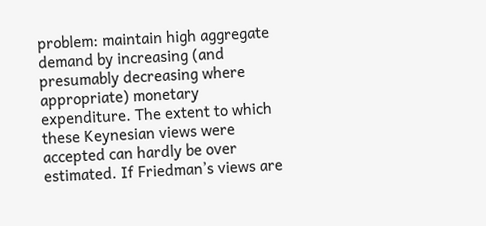problem: maintain high aggregate demand by increasing (and presumably decreasing where appropriate) monetary expenditure. The extent to which these Keynesian views were accepted can hardly be over estimated. If Friedman’s views are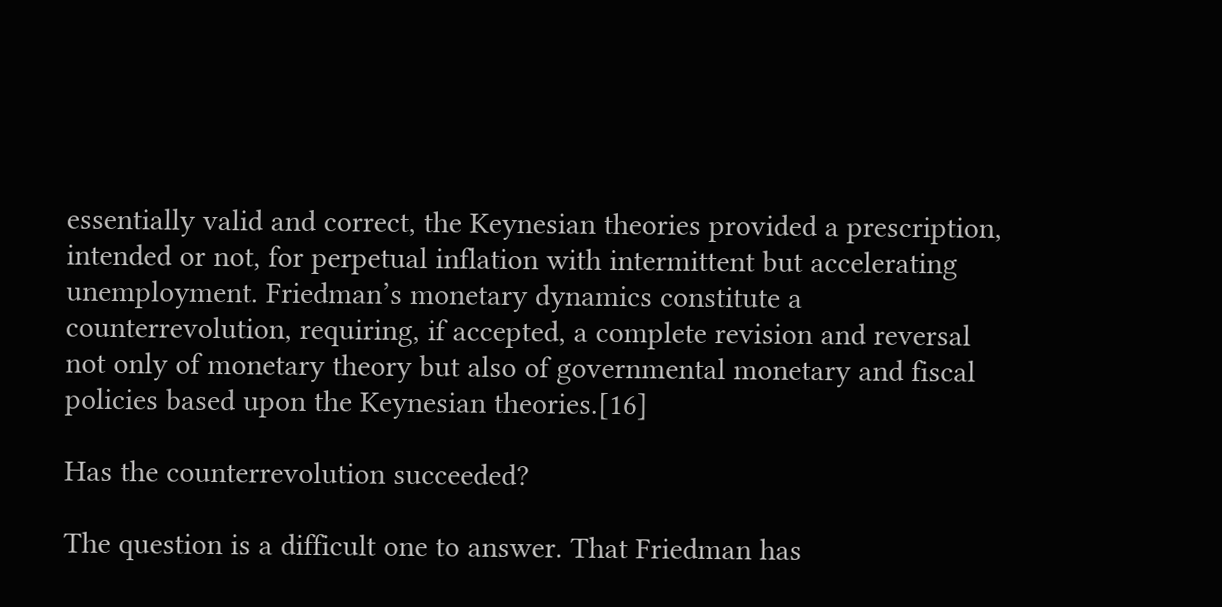essentially valid and correct, the Keynesian theories provided a prescription, intended or not, for perpetual inflation with intermittent but accelerating unemployment. Friedman’s monetary dynamics constitute a counterrevolution, requiring, if accepted, a complete revision and reversal not only of monetary theory but also of governmental monetary and fiscal policies based upon the Keynesian theories.[16]

Has the counterrevolution succeeded?

The question is a difficult one to answer. That Friedman has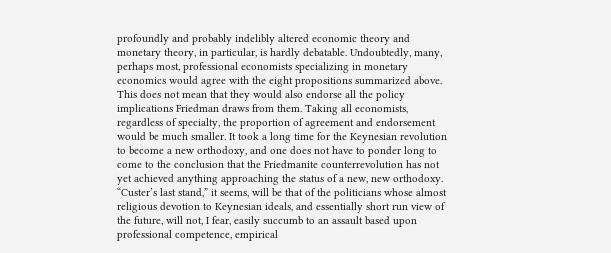profoundly and probably indelibly altered economic theory and monetary theory, in particular, is hardly debatable. Undoubtedly, many, perhaps most, professional economists specializing in monetary economics would agree with the eight propositions summarized above. This does not mean that they would also endorse all the policy implications Friedman draws from them. Taking all economists, regardless of specialty, the proportion of agreement and endorsement would be much smaller. It took a long time for the Keynesian revolution to become a new orthodoxy, and one does not have to ponder long to come to the conclusion that the Friedmanite counterrevolution has not yet achieved anything approaching the status of a new, new orthodoxy. “Custer’s last stand,” it seems, will be that of the politicians whose almost religious devotion to Keynesian ideals, and essentially short run view of the future, will not, I fear, easily succumb to an assault based upon professional competence, empirical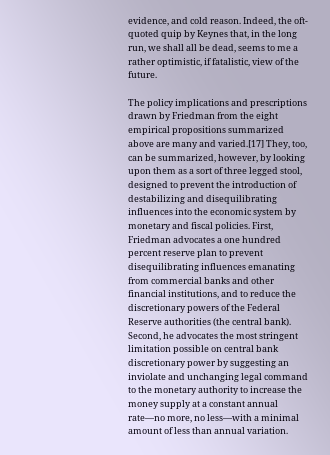evidence, and cold reason. Indeed, the oft-quoted quip by Keynes that, in the long run, we shall all be dead, seems to me a rather optimistic, if fatalistic, view of the future.

The policy implications and prescriptions drawn by Friedman from the eight empirical propositions summarized above are many and varied.[17] They, too, can be summarized, however, by looking upon them as a sort of three legged stool, designed to prevent the introduction of destabilizing and disequilibrating influences into the economic system by monetary and fiscal policies. First, Friedman advocates a one hundred percent reserve plan to prevent disequilibrating influences emanating from commercial banks and other financial institutions, and to reduce the discretionary powers of the Federal Reserve authorities (the central bank). Second, he advocates the most stringent limitation possible on central bank discretionary power by suggesting an inviolate and unchanging legal command to the monetary authority to increase the money supply at a constant annual rate—no more, no less—with a minimal amount of less than annual variation.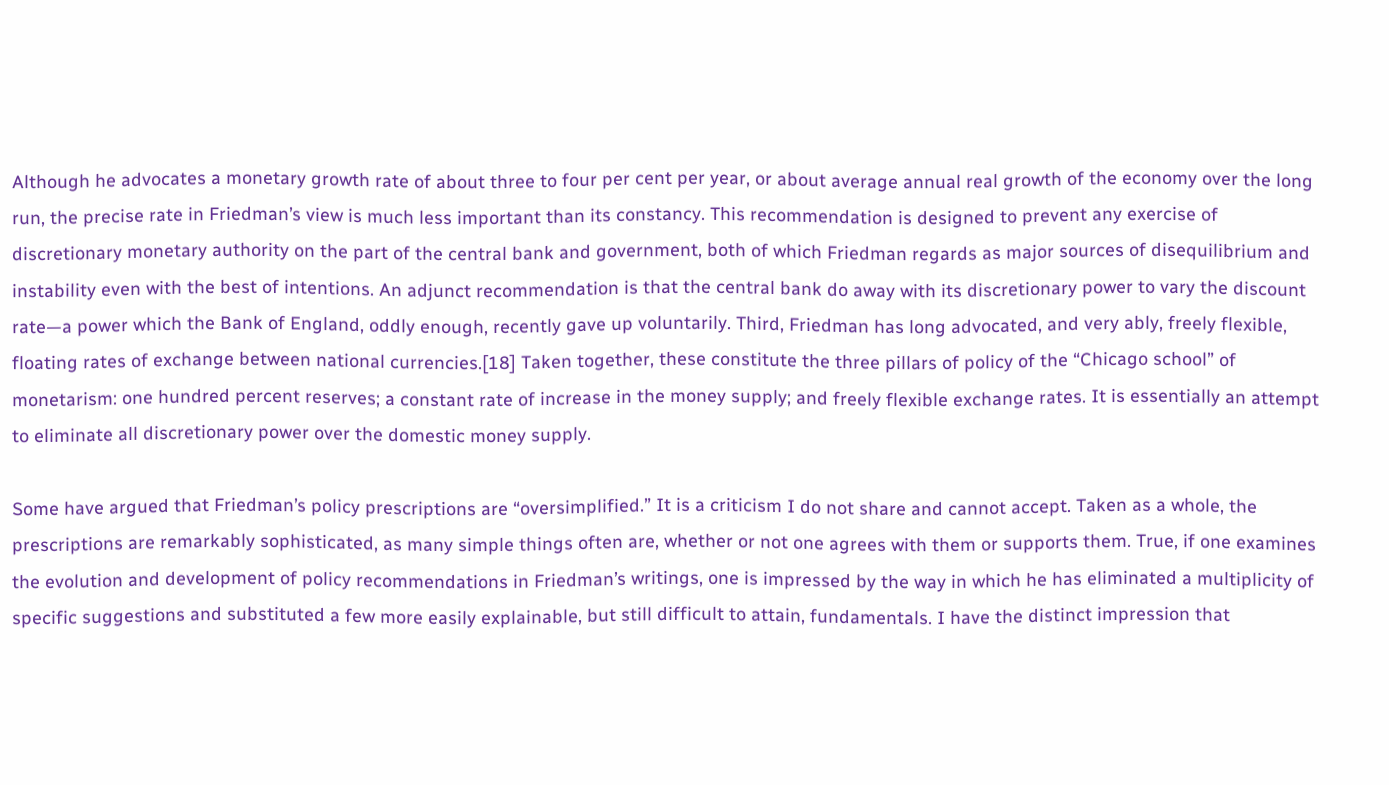Although he advocates a monetary growth rate of about three to four per cent per year, or about average annual real growth of the economy over the long run, the precise rate in Friedman’s view is much less important than its constancy. This recommendation is designed to prevent any exercise of discretionary monetary authority on the part of the central bank and government, both of which Friedman regards as major sources of disequilibrium and instability even with the best of intentions. An adjunct recommendation is that the central bank do away with its discretionary power to vary the discount rate—a power which the Bank of England, oddly enough, recently gave up voluntarily. Third, Friedman has long advocated, and very ably, freely flexible, floating rates of exchange between national currencies.[18] Taken together, these constitute the three pillars of policy of the “Chicago school” of monetarism: one hundred percent reserves; a constant rate of increase in the money supply; and freely flexible exchange rates. It is essentially an attempt to eliminate all discretionary power over the domestic money supply.

Some have argued that Friedman’s policy prescriptions are “oversimplified.” It is a criticism I do not share and cannot accept. Taken as a whole, the prescriptions are remarkably sophisticated, as many simple things often are, whether or not one agrees with them or supports them. True, if one examines the evolution and development of policy recommendations in Friedman’s writings, one is impressed by the way in which he has eliminated a multiplicity of specific suggestions and substituted a few more easily explainable, but still difficult to attain, fundamentals. I have the distinct impression that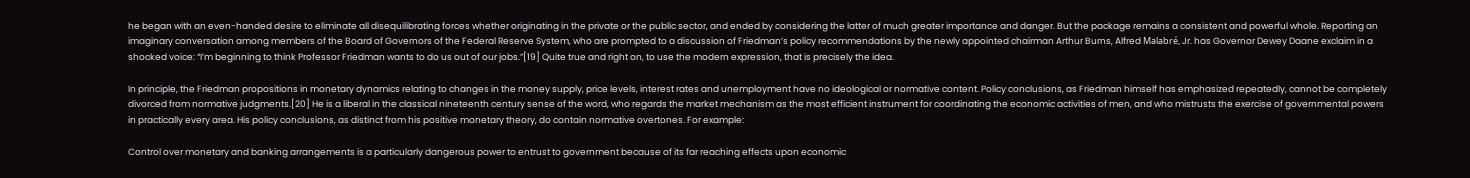he began with an even-handed desire to eliminate all disequilibrating forces whether originating in the private or the public sector, and ended by considering the latter of much greater importance and danger. But the package remains a consistent and powerful whole. Reporting an imaginary conversation among members of the Board of Governors of the Federal Reserve System, who are prompted to a discussion of Friedman’s policy recommendations by the newly appointed chairman Arthur Burns, Alfred Malabré, Jr. has Governor Dewey Daane exclaim in a shocked voice: “I’m beginning to think Professor Friedman wants to do us out of our jobs.”[19] Quite true and right on, to use the modern expression, that is precisely the idea.

In principle, the Friedman propositions in monetary dynamics relating to changes in the money supply, price levels, interest rates and unemployment have no ideological or normative content. Policy conclusions, as Friedman himself has emphasized repeatedly, cannot be completely divorced from normative judgments.[20] He is a liberal in the classical nineteenth century sense of the word, who regards the market mechanism as the most efficient instrument for coordinating the economic activities of men, and who mistrusts the exercise of governmental powers in practically every area. His policy conclusions, as distinct from his positive monetary theory, do contain normative overtones. For example:

Control over monetary and banking arrangements is a particularly dangerous power to entrust to government because of its far reaching effects upon economic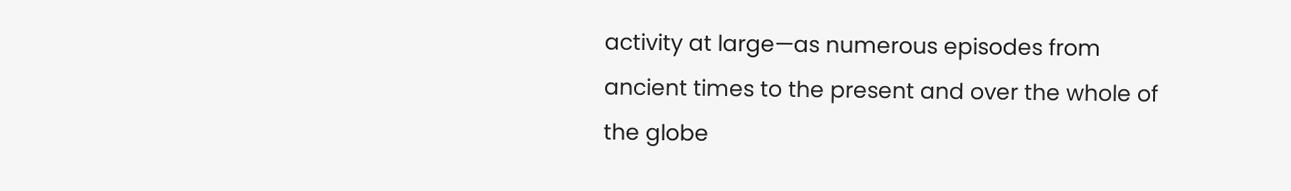activity at large—as numerous episodes from ancient times to the present and over the whole of the globe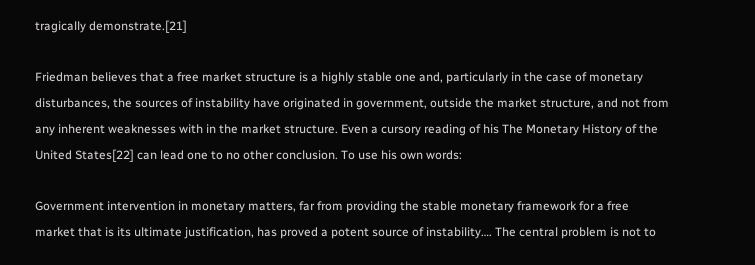tragically demonstrate.[21]

Friedman believes that a free market structure is a highly stable one and, particularly in the case of monetary disturbances, the sources of instability have originated in government, outside the market structure, and not from any inherent weaknesses with in the market structure. Even a cursory reading of his The Monetary History of the United States[22] can lead one to no other conclusion. To use his own words:

Government intervention in monetary matters, far from providing the stable monetary framework for a free market that is its ultimate justification, has proved a potent source of instability…. The central problem is not to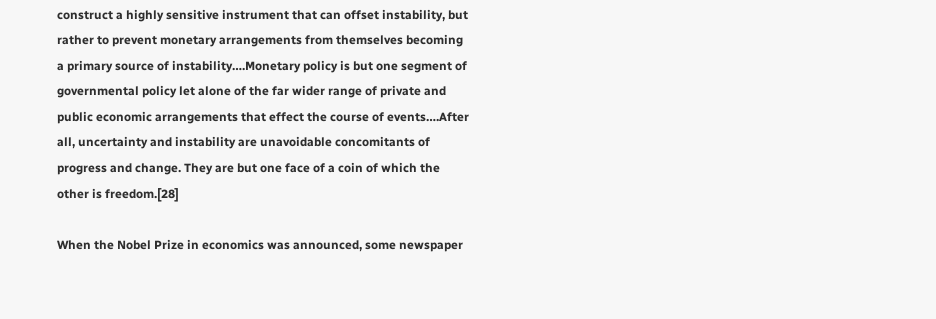construct a highly sensitive instrument that can offset instability, but rather to prevent monetary arrangements from themselves becoming a primary source of instability….Monetary policy is but one segment of governmental policy let alone of the far wider range of private and public economic arrangements that effect the course of events….After all, uncertainty and instability are unavoidable concomitants of progress and change. They are but one face of a coin of which the other is freedom.[28]

When the Nobel Prize in economics was announced, some newspaper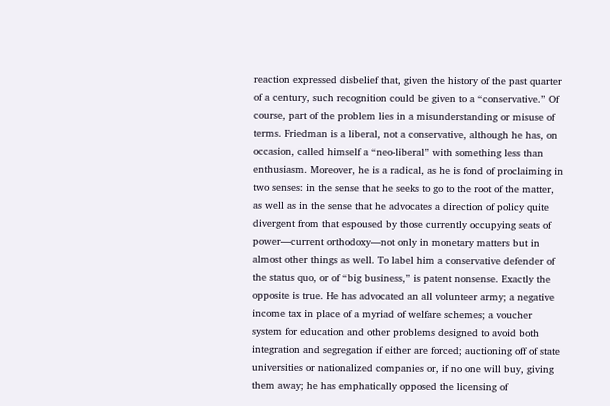reaction expressed disbelief that, given the history of the past quarter of a century, such recognition could be given to a “conservative.” Of course, part of the problem lies in a misunderstanding or misuse of terms. Friedman is a liberal, not a conservative, although he has, on occasion, called himself a “neo-liberal” with something less than enthusiasm. Moreover, he is a radical, as he is fond of proclaiming in two senses: in the sense that he seeks to go to the root of the matter, as well as in the sense that he advocates a direction of policy quite divergent from that espoused by those currently occupying seats of power—current orthodoxy—not only in monetary matters but in almost other things as well. To label him a conservative defender of the status quo, or of “big business,” is patent nonsense. Exactly the opposite is true. He has advocated an all volunteer army; a negative income tax in place of a myriad of welfare schemes; a voucher system for education and other problems designed to avoid both integration and segregation if either are forced; auctioning off of state universities or nationalized companies or, if no one will buy, giving them away; he has emphatically opposed the licensing of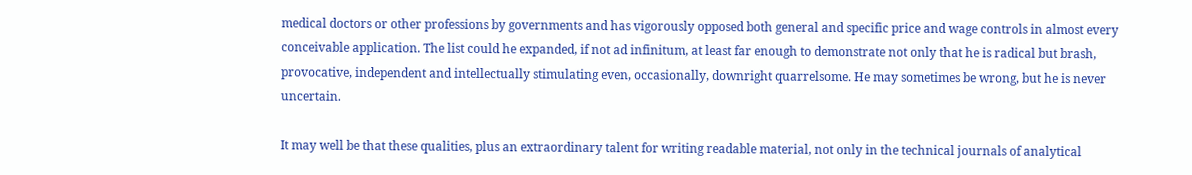medical doctors or other professions by governments and has vigorously opposed both general and specific price and wage controls in almost every conceivable application. The list could he expanded, if not ad infinitum, at least far enough to demonstrate not only that he is radical but brash, provocative, independent and intellectually stimulating even, occasionally, downright quarrelsome. He may sometimes be wrong, but he is never uncertain.

It may well be that these qualities, plus an extraordinary talent for writing readable material, not only in the technical journals of analytical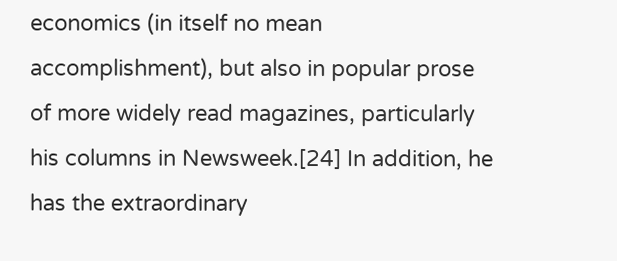economics (in itself no mean accomplishment), but also in popular prose of more widely read magazines, particularly his columns in Newsweek.[24] In addition, he has the extraordinary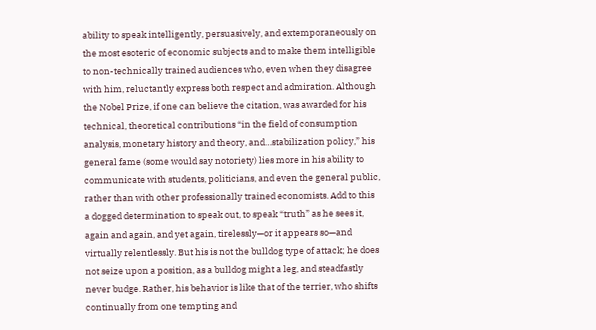ability to speak intelligently, persuasively, and extemporaneously on the most esoteric of economic subjects and to make them intelligible to non-technically trained audiences who, even when they disagree with him, reluctantly express both respect and admiration. Although the Nobel Prize, if one can believe the citation, was awarded for his technical, theoretical contributions “in the field of consumption analysis, monetary history and theory, and…stabilization policy,” his general fame (some would say notoriety) lies more in his ability to communicate with students, politicians, and even the general public, rather than with other professionally trained economists. Add to this a dogged determination to speak out, to speak “truth” as he sees it, again and again, and yet again, tirelessly—or it appears so—and virtually relentlessly. But his is not the bulldog type of attack; he does not seize upon a position, as a bulldog might a leg, and steadfastly never budge. Rather, his behavior is like that of the terrier, who shifts continually from one tempting and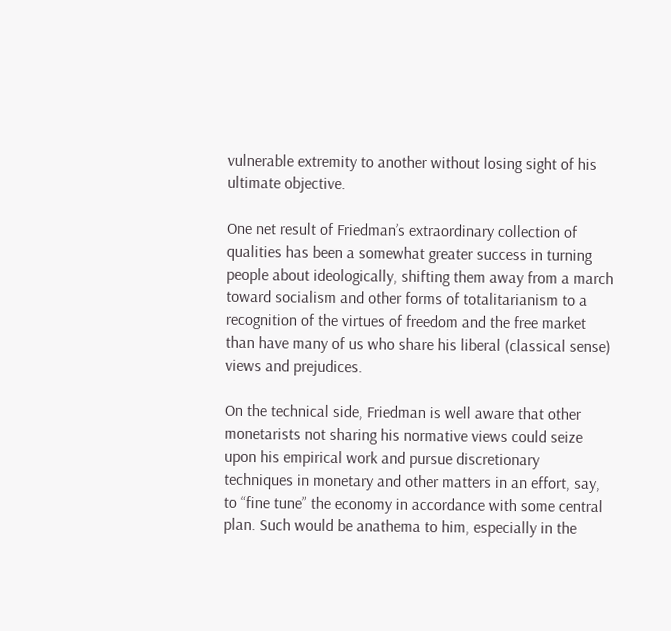vulnerable extremity to another without losing sight of his ultimate objective.

One net result of Friedman’s extraordinary collection of qualities has been a somewhat greater success in turning people about ideologically, shifting them away from a march toward socialism and other forms of totalitarianism to a recognition of the virtues of freedom and the free market than have many of us who share his liberal (classical sense) views and prejudices.

On the technical side, Friedman is well aware that other monetarists not sharing his normative views could seize upon his empirical work and pursue discretionary techniques in monetary and other matters in an effort, say, to “fine tune” the economy in accordance with some central plan. Such would be anathema to him, especially in the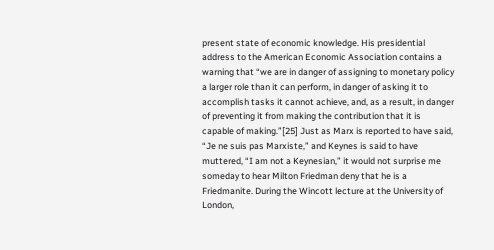present state of economic knowledge. His presidential address to the American Economic Association contains a warning that “we are in danger of assigning to monetary policy a larger role than it can perform, in danger of asking it to accomplish tasks it cannot achieve, and, as a result, in danger of preventing it from making the contribution that it is capable of making.”[25] Just as Marx is reported to have said, “Je ne suis pas Marxiste,” and Keynes is said to have muttered, “I am not a Keynesian,” it would not surprise me someday to hear Milton Friedman deny that he is a Friedmanite. During the Wincott lecture at the University of London,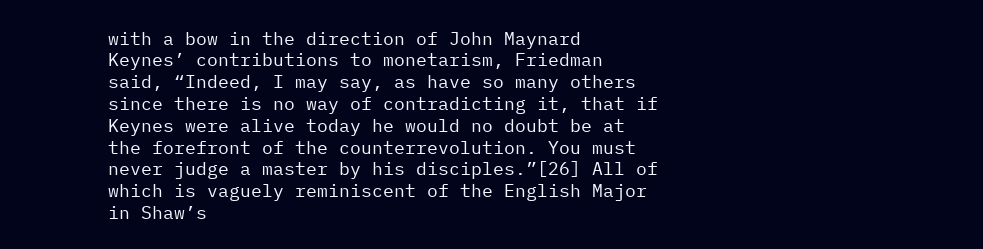with a bow in the direction of John Maynard Keynes’ contributions to monetarism, Friedman said, “Indeed, I may say, as have so many others since there is no way of contradicting it, that if Keynes were alive today he would no doubt be at the forefront of the counterrevolution. You must never judge a master by his disciples.”[26] All of which is vaguely reminiscent of the English Major in Shaw’s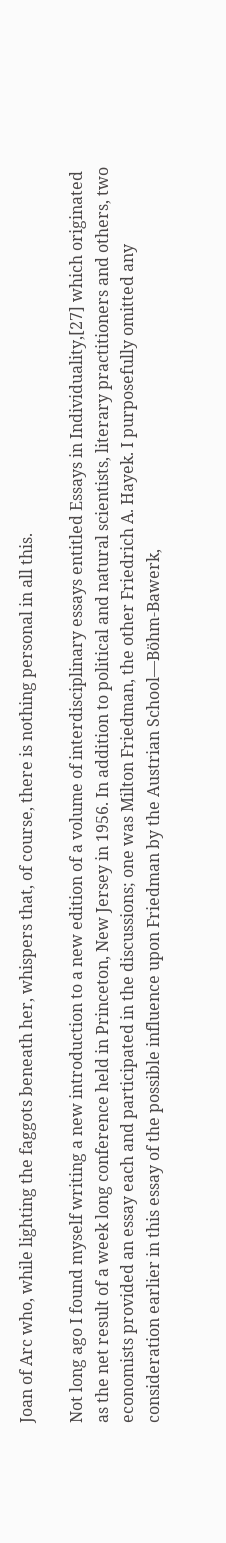Joan of Arc who, while lighting the faggots beneath her, whispers that, of course, there is nothing personal in all this.

Not long ago I found myself writing a new introduction to a new edition of a volume of interdisciplinary essays entitled Essays in Individuality,[27] which originated as the net result of a week long conference held in Princeton, New Jersey in 1956. In addition to political and natural scientists, literary practitioners and others, two economists provided an essay each and participated in the discussions; one was Milton Friedman, the other Friedrich A. Hayek. I purposefully omitted any consideration earlier in this essay of the possible influence upon Friedman by the Austrian School—Böhm-Bawerk,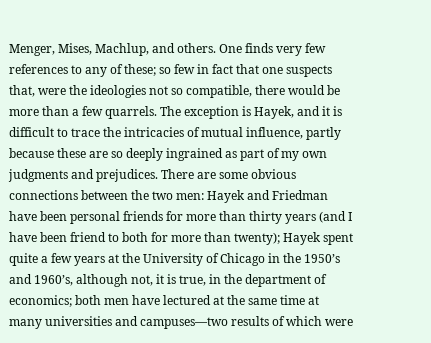Menger, Mises, Machlup, and others. One finds very few references to any of these; so few in fact that one suspects that, were the ideologies not so compatible, there would be more than a few quarrels. The exception is Hayek, and it is difficult to trace the intricacies of mutual influence, partly because these are so deeply ingrained as part of my own judgments and prejudices. There are some obvious connections between the two men: Hayek and Friedman have been personal friends for more than thirty years (and I have been friend to both for more than twenty); Hayek spent quite a few years at the University of Chicago in the 1950’s and 1960’s, although not, it is true, in the department of economics; both men have lectured at the same time at many universities and campuses—two results of which were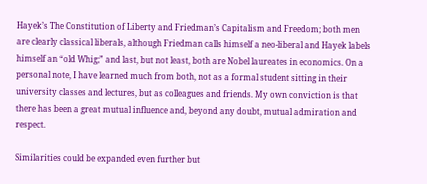Hayek’s The Constitution of Liberty and Friedman’s Capitalism and Freedom; both men are clearly classical liberals, although Friedman calls himself a neo-liberal and Hayek labels himself an “old Whig;” and last, but not least, both are Nobel laureates in economics. On a personal note, I have learned much from both, not as a formal student sitting in their university classes and lectures, but as colleagues and friends. My own conviction is that there has been a great mutual influence and, beyond any doubt, mutual admiration and respect.

Similarities could be expanded even further but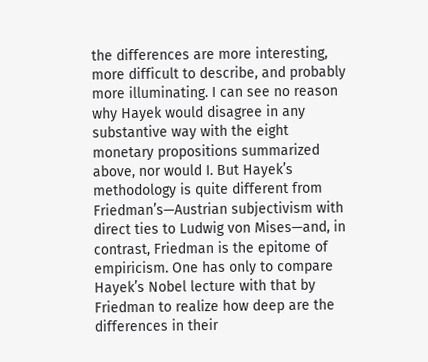the differences are more interesting, more difficult to describe, and probably more illuminating. I can see no reason why Hayek would disagree in any substantive way with the eight monetary propositions summarized above, nor would I. But Hayek’s methodology is quite different from Friedman’s—Austrian subjectivism with direct ties to Ludwig von Mises—and, in contrast, Friedman is the epitome of empiricism. One has only to compare Hayek’s Nobel lecture with that by Friedman to realize how deep are the differences in their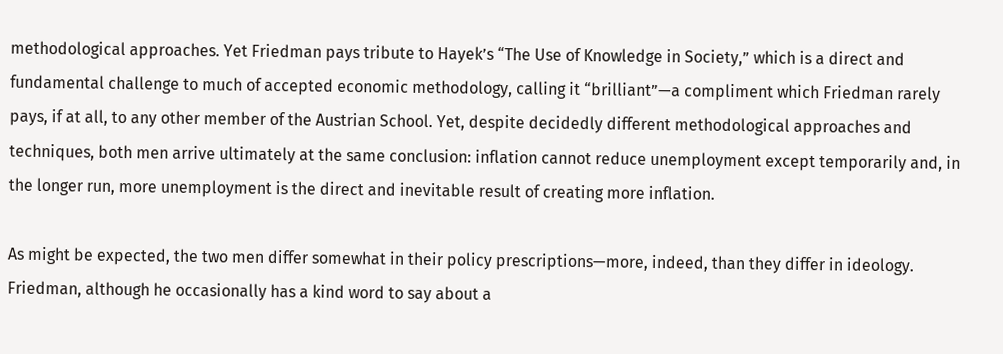methodological approaches. Yet Friedman pays tribute to Hayek’s “The Use of Knowledge in Society,” which is a direct and fundamental challenge to much of accepted economic methodology, calling it “brilliant”—a compliment which Friedman rarely pays, if at all, to any other member of the Austrian School. Yet, despite decidedly different methodological approaches and techniques, both men arrive ultimately at the same conclusion: inflation cannot reduce unemployment except temporarily and, in the longer run, more unemployment is the direct and inevitable result of creating more inflation.

As might be expected, the two men differ somewhat in their policy prescriptions—more, indeed, than they differ in ideology. Friedman, although he occasionally has a kind word to say about a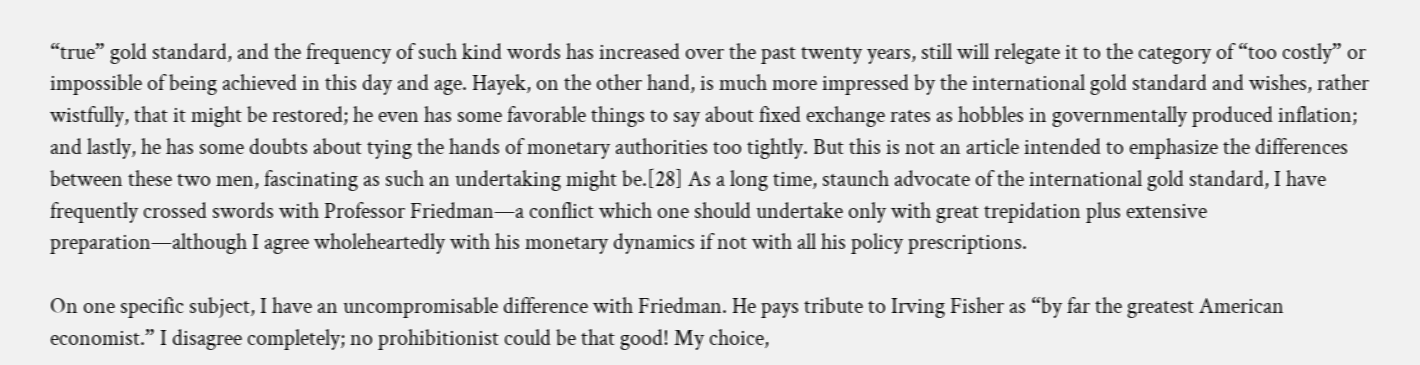“true” gold standard, and the frequency of such kind words has increased over the past twenty years, still will relegate it to the category of “too costly” or impossible of being achieved in this day and age. Hayek, on the other hand, is much more impressed by the international gold standard and wishes, rather wistfully, that it might be restored; he even has some favorable things to say about fixed exchange rates as hobbles in governmentally produced inflation; and lastly, he has some doubts about tying the hands of monetary authorities too tightly. But this is not an article intended to emphasize the differences between these two men, fascinating as such an undertaking might be.[28] As a long time, staunch advocate of the international gold standard, I have frequently crossed swords with Professor Friedman—a conflict which one should undertake only with great trepidation plus extensive preparation—although I agree wholeheartedly with his monetary dynamics if not with all his policy prescriptions.

On one specific subject, I have an uncompromisable difference with Friedman. He pays tribute to Irving Fisher as “by far the greatest American economist.” I disagree completely; no prohibitionist could be that good! My choice,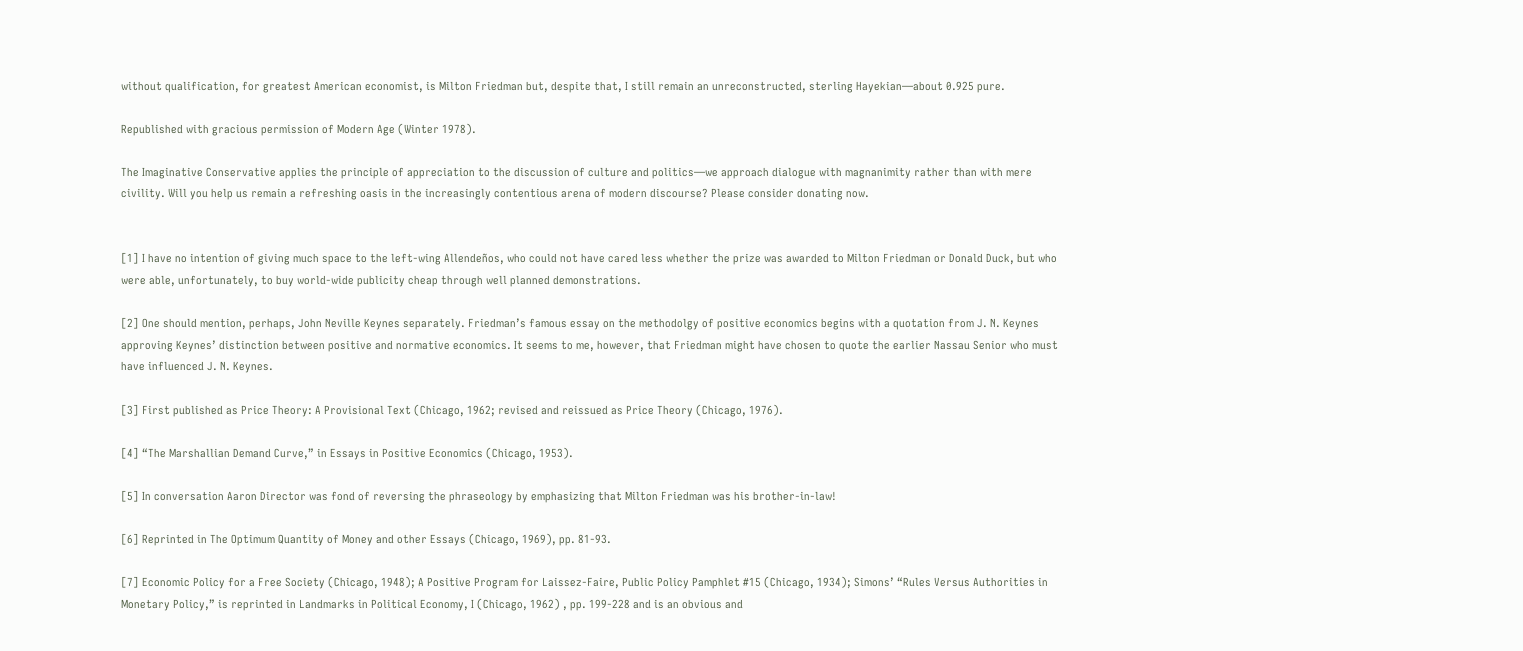without qualification, for greatest American economist, is Milton Friedman but, despite that, I still remain an unreconstructed, sterling Hayekian—about 0.925 pure.

Republished with gracious permission of Modern Age (Winter 1978).

The Imaginative Conservative applies the principle of appreciation to the discussion of culture and politics—we approach dialogue with magnanimity rather than with mere civility. Will you help us remain a refreshing oasis in the increasingly contentious arena of modern discourse? Please consider donating now.


[1] I have no intention of giving much space to the left-wing Allendeños, who could not have cared less whether the prize was awarded to Milton Friedman or Donald Duck, but who were able, unfortunately, to buy world-wide publicity cheap through well planned demonstrations.

[2] One should mention, perhaps, John Neville Keynes separately. Friedman’s famous essay on the methodolgy of positive economics begins with a quotation from J. N. Keynes approving Keynes’ distinction between positive and normative economics. It seems to me, however, that Friedman might have chosen to quote the earlier Nassau Senior who must have influenced J. N. Keynes.

[3] First published as Price Theory: A Provisional Text (Chicago, 1962; revised and reissued as Price Theory (Chicago, 1976).

[4] “The Marshallian Demand Curve,” in Essays in Positive Economics (Chicago, 1953).

[5] In conversation Aaron Director was fond of reversing the phraseology by emphasizing that Milton Friedman was his brother-in-law!

[6] Reprinted in The Optimum Quantity of Money and other Essays (Chicago, 1969), pp. 81-93.

[7] Economic Policy for a Free Society (Chicago, 1948); A Positive Program for Laissez-Faire, Public Policy Pamphlet #15 (Chicago, 1934); Simons’ “Rules Versus Authorities in Monetary Policy,” is reprinted in Landmarks in Political Economy, I (Chicago, 1962) , pp. 199-228 and is an obvious and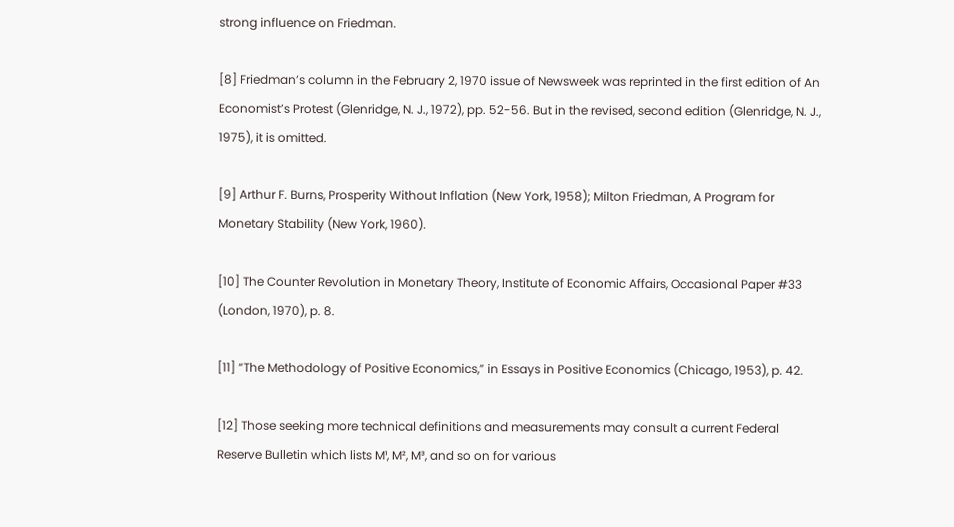strong influence on Friedman.

[8] Friedman’s column in the February 2, 1970 issue of Newsweek was reprinted in the first edition of An Economist’s Protest (Glenridge, N. J., 1972), pp. 52-56. But in the revised, second edition (Glenridge, N. J., 1975), it is omitted.

[9] Arthur F. Burns, Prosperity Without Inflation (New York, 1958); Milton Friedman, A Program for Monetary Stability (New York, 1960).

[10] The Counter Revolution in Monetary Theory, Institute of Economic Affairs, Occasional Paper #33 (London, 1970), p. 8.

[11] “The Methodology of Positive Economics,” in Essays in Positive Economics (Chicago, 1953), p. 42.

[12] Those seeking more technical definitions and measurements may consult a current Federal Reserve Bulletin which lists M¹, M², M³, and so on for various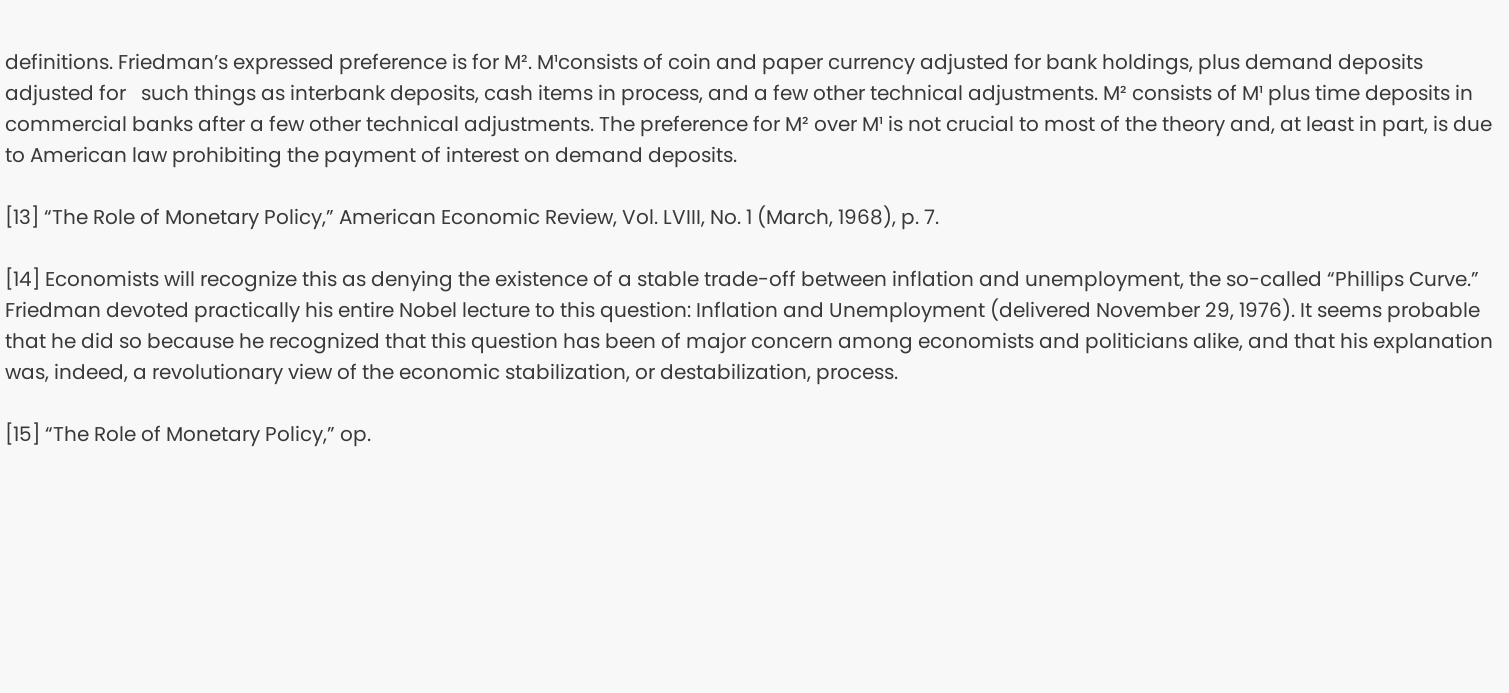definitions. Friedman’s expressed preference is for M². M¹consists of coin and paper currency adjusted for bank holdings, plus demand deposits adjusted for   such things as interbank deposits, cash items in process, and a few other technical adjustments. M² consists of M¹ plus time deposits in commercial banks after a few other technical adjustments. The preference for M² over M¹ is not crucial to most of the theory and, at least in part, is due to American law prohibiting the payment of interest on demand deposits.

[13] “The Role of Monetary Policy,” American Economic Review, Vol. LVIII, No. 1 (March, 1968), p. 7.

[14] Economists will recognize this as denying the existence of a stable trade-off between inflation and unemployment, the so-called “Phillips Curve.” Friedman devoted practically his entire Nobel lecture to this question: Inflation and Unemployment (delivered November 29, 1976). It seems probable that he did so because he recognized that this question has been of major concern among economists and politicians alike, and that his explanation was, indeed, a revolutionary view of the economic stabilization, or destabilization, process.

[15] “The Role of Monetary Policy,” op.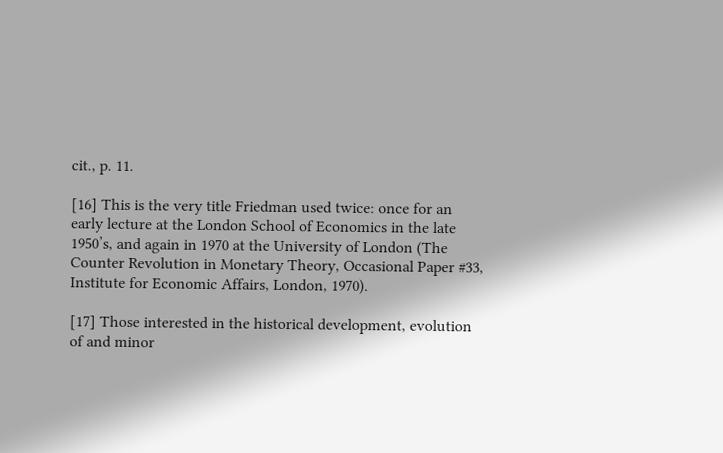cit., p. 11.

[16] This is the very title Friedman used twice: once for an early lecture at the London School of Economics in the late 1950’s, and again in 1970 at the University of London (The Counter Revolution in Monetary Theory, Occasional Paper #33, Institute for Economic Affairs, London, 1970).

[17] Those interested in the historical development, evolution of and minor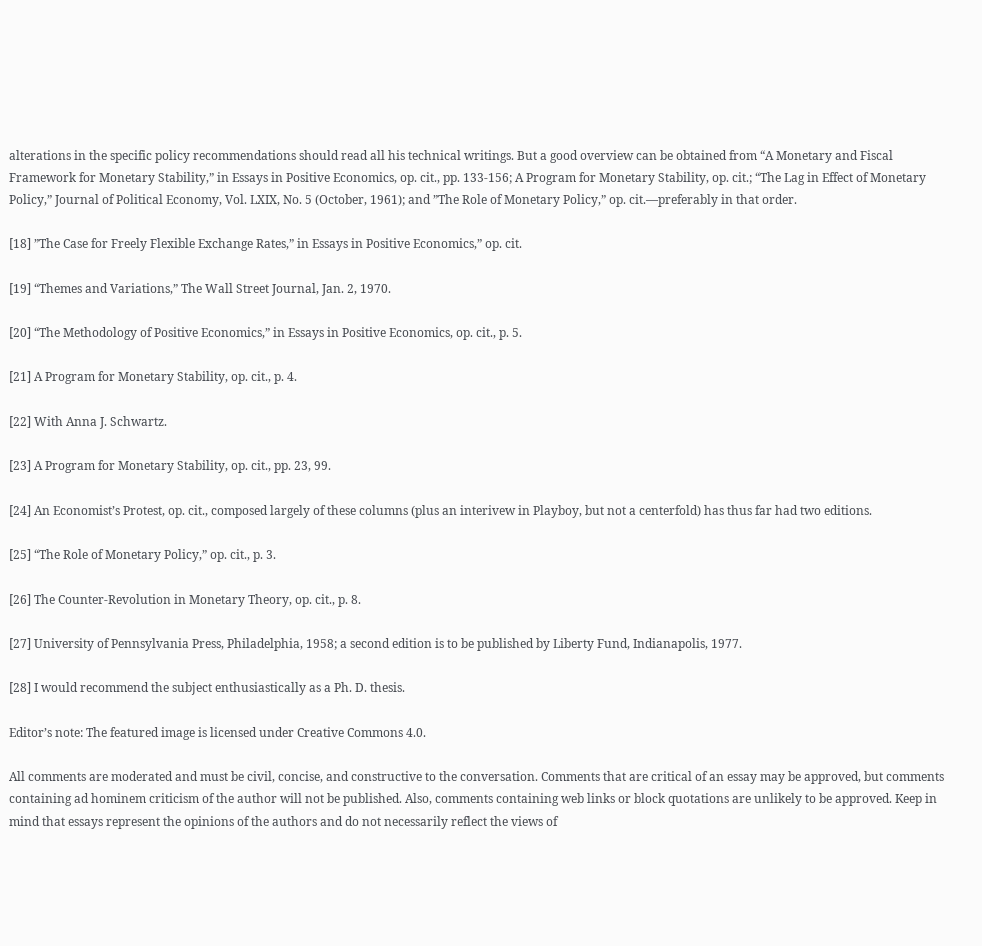alterations in the specific policy recommendations should read all his technical writings. But a good overview can be obtained from “A Monetary and Fiscal Framework for Monetary Stability,” in Essays in Positive Economics, op. cit., pp. 133-156; A Program for Monetary Stability, op. cit.; “The Lag in Effect of Monetary Policy,” Journal of Political Economy, Vol. LXIX, No. 5 (October, 1961); and ”The Role of Monetary Policy,” op. cit.—preferably in that order.

[18] ”The Case for Freely Flexible Exchange Rates,” in Essays in Positive Economics,” op. cit.

[19] “Themes and Variations,” The Wall Street Journal, Jan. 2, 1970.

[20] “The Methodology of Positive Economics,” in Essays in Positive Economics, op. cit., p. 5.

[21] A Program for Monetary Stability, op. cit., p. 4.

[22] With Anna J. Schwartz.

[23] A Program for Monetary Stability, op. cit., pp. 23, 99.

[24] An Economist’s Protest, op. cit., composed largely of these columns (plus an interivew in Playboy, but not a centerfold) has thus far had two editions.

[25] “The Role of Monetary Policy,” op. cit., p. 3.

[26] The Counter-Revolution in Monetary Theory, op. cit., p. 8.

[27] University of Pennsylvania Press, Philadelphia, 1958; a second edition is to be published by Liberty Fund, Indianapolis, 1977.

[28] I would recommend the subject enthusiastically as a Ph. D. thesis.

Editor’s note: The featured image is licensed under Creative Commons 4.0.

All comments are moderated and must be civil, concise, and constructive to the conversation. Comments that are critical of an essay may be approved, but comments containing ad hominem criticism of the author will not be published. Also, comments containing web links or block quotations are unlikely to be approved. Keep in mind that essays represent the opinions of the authors and do not necessarily reflect the views of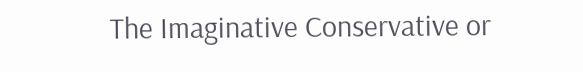The Imaginative Conservative or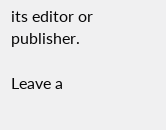its editor or publisher.

Leave a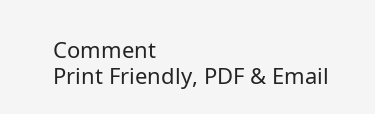Comment
Print Friendly, PDF & Email